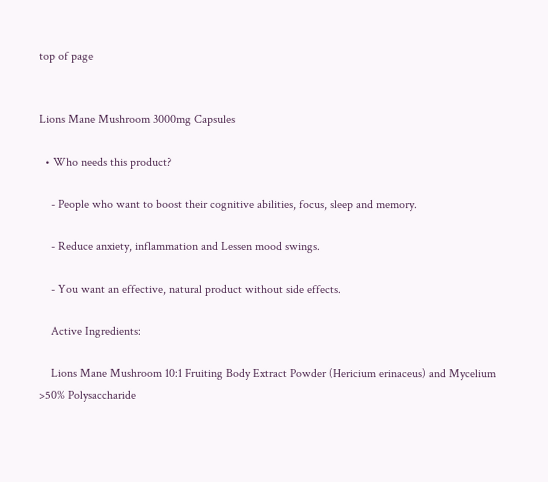top of page


Lions Mane Mushroom 3000mg Capsules

  • Who needs this product?

    - People who want to boost their cognitive abilities, focus, sleep and memory.

    - Reduce anxiety, inflammation and Lessen mood swings.

    - You want an effective, natural product without side effects.

    Active Ingredients:

    Lions Mane Mushroom 10:1 Fruiting Body Extract Powder (Hericium erinaceus) and Mycelium >50% Polysaccharide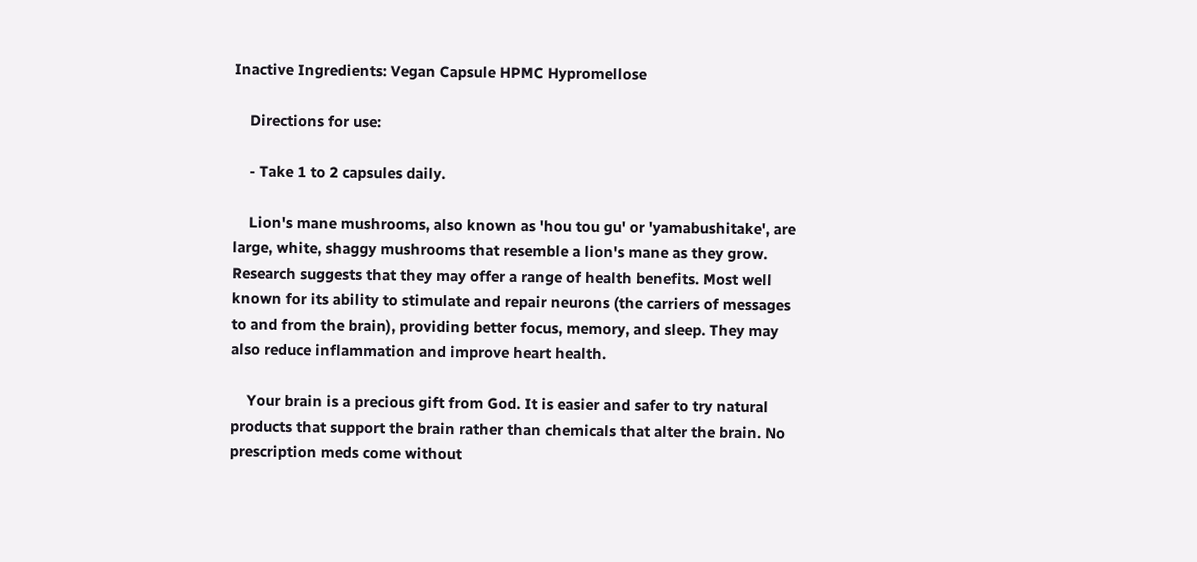Inactive Ingredients: Vegan Capsule HPMC Hypromellose

    Directions for use:

    - Take 1 to 2 capsules daily.

    Lion's mane mushrooms, also known as 'hou tou gu' or 'yamabushitake', are large, white, shaggy mushrooms that resemble a lion's mane as they grow. Research suggests that they may offer a range of health benefits. Most well known for its ability to stimulate and repair neurons (the carriers of messages to and from the brain), providing better focus, memory, and sleep. They may also reduce inflammation and improve heart health.

    Your brain is a precious gift from God. It is easier and safer to try natural products that support the brain rather than chemicals that alter the brain. No prescription meds come without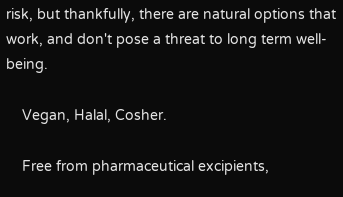risk, but thankfully, there are natural options that work, and don't pose a threat to long term well-being.

    Vegan, Halal, Cosher.

    Free from pharmaceutical excipients,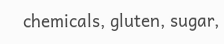chemicals, gluten, sugar,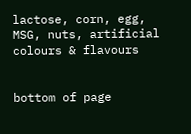lactose, corn, egg, MSG, nuts, artificial colours & flavours


bottom of page